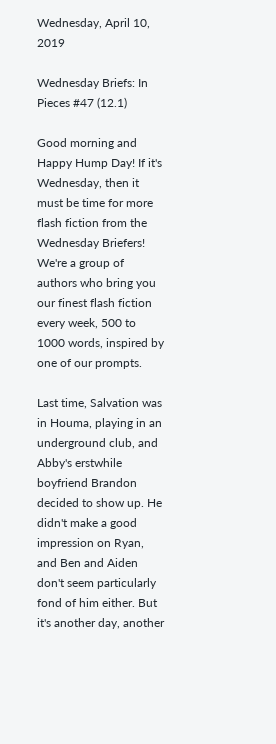Wednesday, April 10, 2019

Wednesday Briefs: In Pieces #47 (12.1)

Good morning and Happy Hump Day! If it's Wednesday, then it must be time for more flash fiction from the Wednesday Briefers! We're a group of authors who bring you our finest flash fiction every week, 500 to 1000 words, inspired by one of our prompts.

Last time, Salvation was in Houma, playing in an underground club, and Abby's erstwhile boyfriend Brandon decided to show up. He didn't make a good impression on Ryan, and Ben and Aiden don't seem particularly fond of him either. But it's another day, another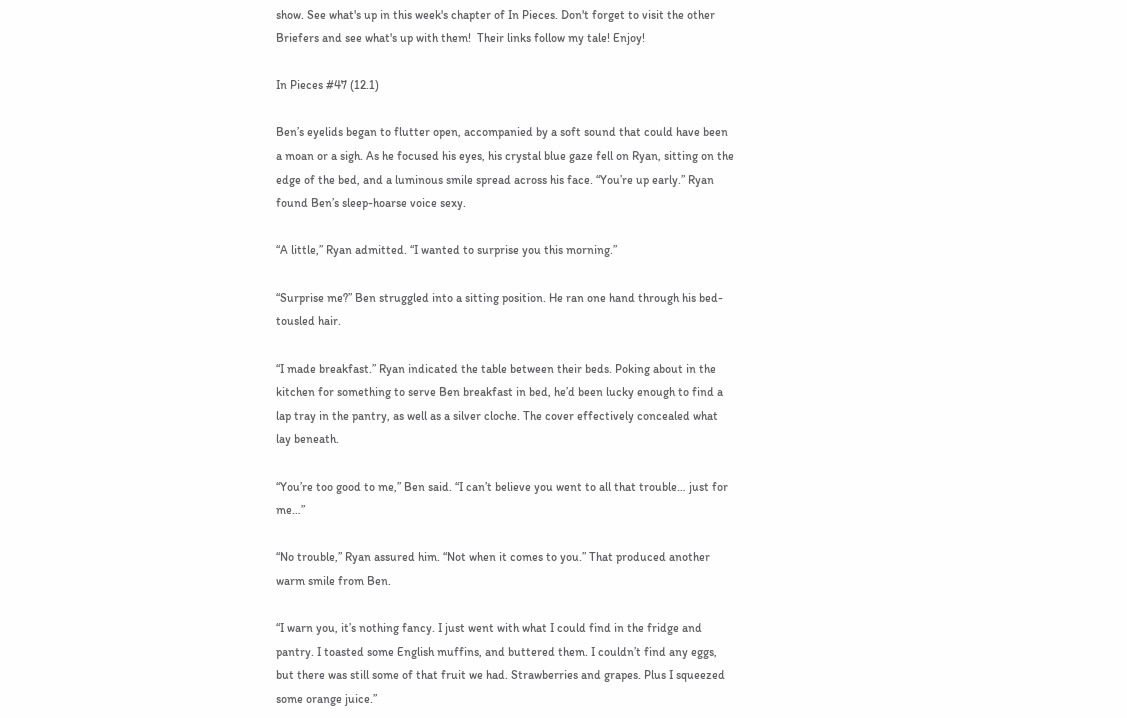show. See what's up in this week's chapter of In Pieces. Don't forget to visit the other Briefers and see what's up with them!  Their links follow my tale! Enjoy!

In Pieces #47 (12.1)

Ben’s eyelids began to flutter open, accompanied by a soft sound that could have been a moan or a sigh. As he focused his eyes, his crystal blue gaze fell on Ryan, sitting on the edge of the bed, and a luminous smile spread across his face. “You’re up early.” Ryan found Ben’s sleep-hoarse voice sexy.

“A little,” Ryan admitted. “I wanted to surprise you this morning.”

“Surprise me?” Ben struggled into a sitting position. He ran one hand through his bed-tousled hair.

“I made breakfast.” Ryan indicated the table between their beds. Poking about in the kitchen for something to serve Ben breakfast in bed, he’d been lucky enough to find a lap tray in the pantry, as well as a silver cloche. The cover effectively concealed what lay beneath.

“You’re too good to me,” Ben said. “I can’t believe you went to all that trouble… just for me…”

“No trouble,” Ryan assured him. “Not when it comes to you.” That produced another warm smile from Ben.

“I warn you, it’s nothing fancy. I just went with what I could find in the fridge and pantry. I toasted some English muffins, and buttered them. I couldn’t find any eggs, but there was still some of that fruit we had. Strawberries and grapes. Plus I squeezed some orange juice.”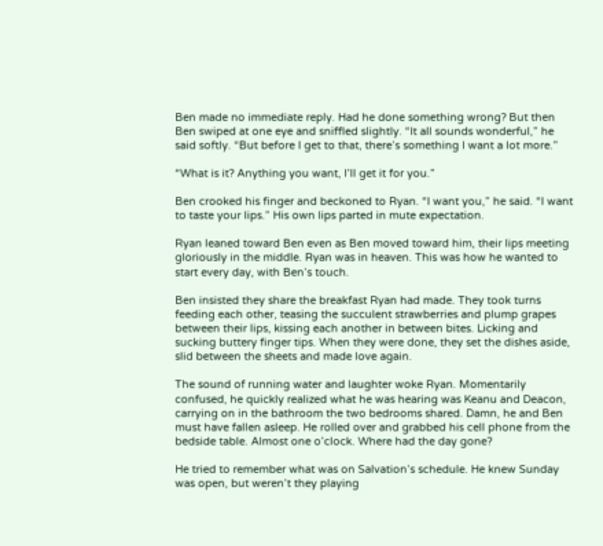Ben made no immediate reply. Had he done something wrong? But then Ben swiped at one eye and sniffled slightly. “It all sounds wonderful,” he said softly. “But before I get to that, there’s something I want a lot more.”

“What is it? Anything you want, I’ll get it for you.”

Ben crooked his finger and beckoned to Ryan. “I want you,” he said. “I want to taste your lips.” His own lips parted in mute expectation.

Ryan leaned toward Ben even as Ben moved toward him, their lips meeting gloriously in the middle. Ryan was in heaven. This was how he wanted to start every day, with Ben’s touch.

Ben insisted they share the breakfast Ryan had made. They took turns feeding each other, teasing the succulent strawberries and plump grapes between their lips, kissing each another in between bites. Licking and sucking buttery finger tips. When they were done, they set the dishes aside, slid between the sheets and made love again.

The sound of running water and laughter woke Ryan. Momentarily confused, he quickly realized what he was hearing was Keanu and Deacon, carrying on in the bathroom the two bedrooms shared. Damn, he and Ben must have fallen asleep. He rolled over and grabbed his cell phone from the bedside table. Almost one o’clock. Where had the day gone?

He tried to remember what was on Salvation’s schedule. He knew Sunday was open, but weren’t they playing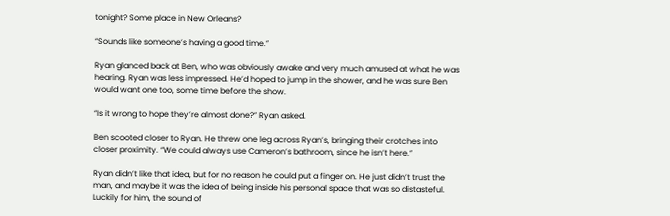tonight? Some place in New Orleans?

“Sounds like someone’s having a good time.”

Ryan glanced back at Ben, who was obviously awake and very much amused at what he was hearing. Ryan was less impressed. He’d hoped to jump in the shower, and he was sure Ben would want one too, some time before the show.

“Is it wrong to hope they’re almost done?” Ryan asked.

Ben scooted closer to Ryan. He threw one leg across Ryan’s, bringing their crotches into closer proximity. “We could always use Cameron’s bathroom, since he isn’t here.”

Ryan didn’t like that idea, but for no reason he could put a finger on. He just didn’t trust the man, and maybe it was the idea of being inside his personal space that was so distasteful. Luckily for him, the sound of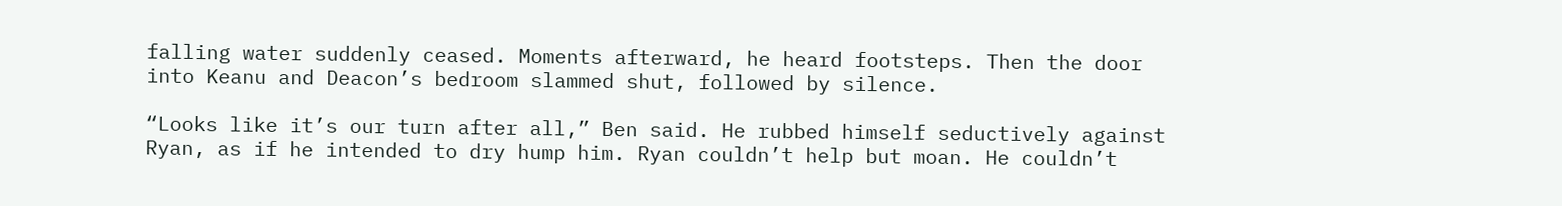falling water suddenly ceased. Moments afterward, he heard footsteps. Then the door into Keanu and Deacon’s bedroom slammed shut, followed by silence.

“Looks like it’s our turn after all,” Ben said. He rubbed himself seductively against Ryan, as if he intended to dry hump him. Ryan couldn’t help but moan. He couldn’t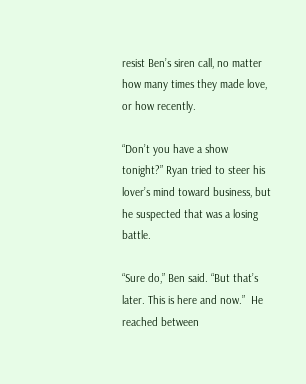resist Ben’s siren call, no matter how many times they made love, or how recently.

“Don’t you have a show tonight?” Ryan tried to steer his lover’s mind toward business, but he suspected that was a losing battle.

“Sure do,” Ben said. “But that’s later. This is here and now.”  He reached between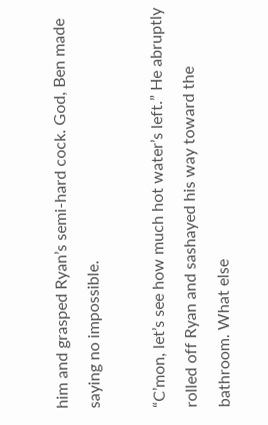him and grasped Ryan’s semi-hard cock. God, Ben made saying no impossible.

“C’mon, let’s see how much hot water’s left.” He abruptly rolled off Ryan and sashayed his way toward the bathroom. What else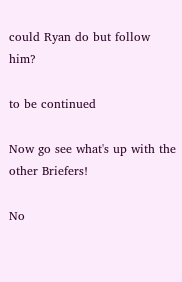could Ryan do but follow him?

to be continued

Now go see what's up with the other Briefers!

No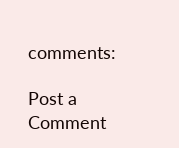comments:

Post a Comment